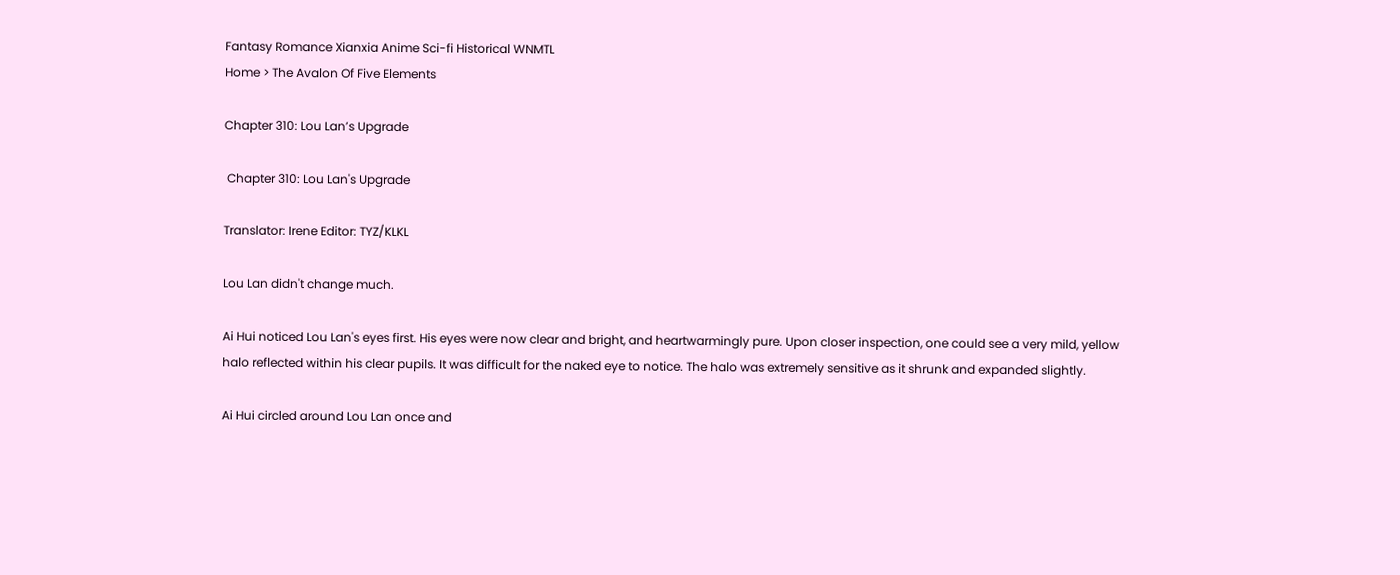Fantasy Romance Xianxia Anime Sci-fi Historical WNMTL
Home > The Avalon Of Five Elements

Chapter 310: Lou Lan’s Upgrade

 Chapter 310: Lou Lan's Upgrade

Translator: Irene Editor: TYZ/KLKL

Lou Lan didn't change much.

Ai Hui noticed Lou Lan's eyes first. His eyes were now clear and bright, and heartwarmingly pure. Upon closer inspection, one could see a very mild, yellow halo reflected within his clear pupils. It was difficult for the naked eye to notice. The halo was extremely sensitive as it shrunk and expanded slightly.

Ai Hui circled around Lou Lan once and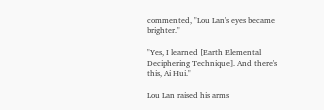commented, "Lou Lan's eyes became brighter."

"Yes, I learned [Earth Elemental Deciphering Technique]. And there's this, Ai Hui."

Lou Lan raised his arms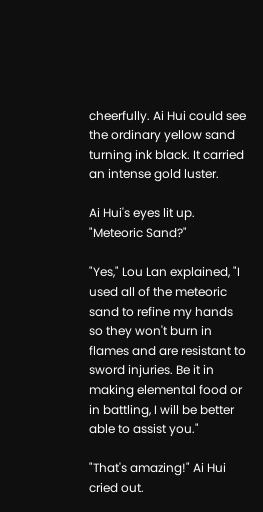cheerfully. Ai Hui could see the ordinary yellow sand turning ink black. It carried an intense gold luster.

Ai Hui's eyes lit up. "Meteoric Sand?"

"Yes," Lou Lan explained, "I used all of the meteoric sand to refine my hands so they won't burn in flames and are resistant to sword injuries. Be it in making elemental food or in battling, I will be better able to assist you."

"That's amazing!" Ai Hui cried out.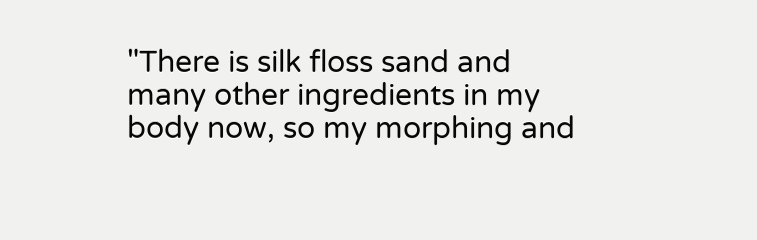"There is silk floss sand and many other ingredients in my body now, so my morphing and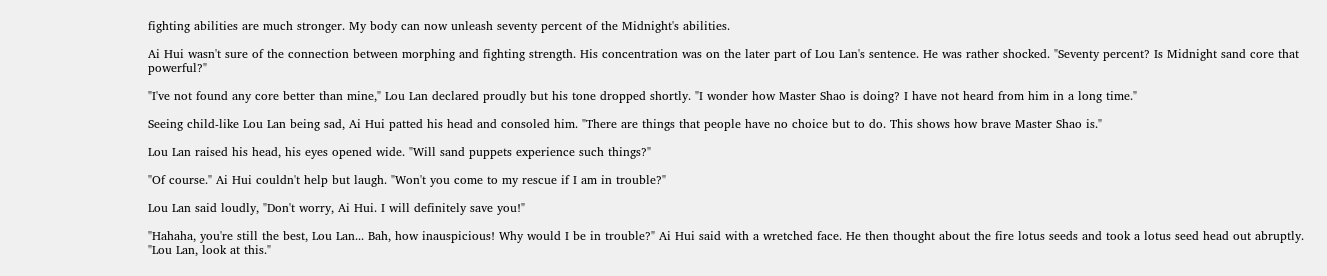fighting abilities are much stronger. My body can now unleash seventy percent of the Midnight's abilities.

Ai Hui wasn't sure of the connection between morphing and fighting strength. His concentration was on the later part of Lou Lan's sentence. He was rather shocked. "Seventy percent? Is Midnight sand core that powerful?"

"I've not found any core better than mine," Lou Lan declared proudly but his tone dropped shortly. "I wonder how Master Shao is doing? I have not heard from him in a long time."

Seeing child-like Lou Lan being sad, Ai Hui patted his head and consoled him. "There are things that people have no choice but to do. This shows how brave Master Shao is."

Lou Lan raised his head, his eyes opened wide. "Will sand puppets experience such things?"

"Of course." Ai Hui couldn't help but laugh. "Won't you come to my rescue if I am in trouble?"

Lou Lan said loudly, "Don't worry, Ai Hui. I will definitely save you!"

"Hahaha, you're still the best, Lou Lan... Bah, how inauspicious! Why would I be in trouble?" Ai Hui said with a wretched face. He then thought about the fire lotus seeds and took a lotus seed head out abruptly. "Lou Lan, look at this."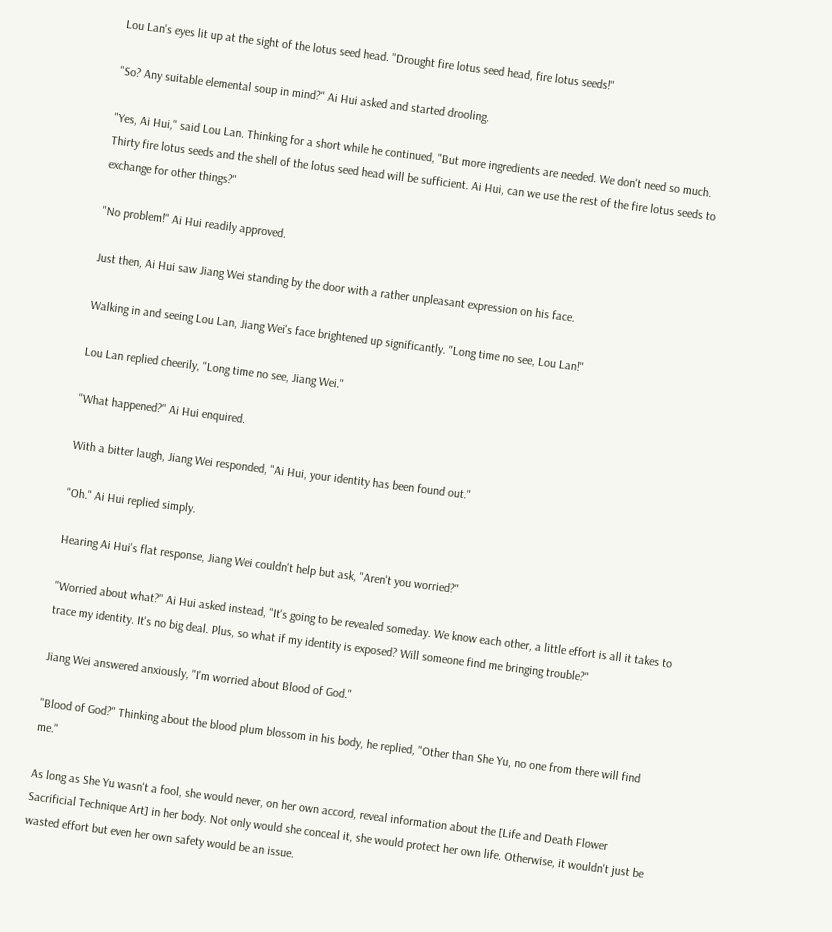Lou Lan's eyes lit up at the sight of the lotus seed head. "Drought fire lotus seed head, fire lotus seeds!"

"So? Any suitable elemental soup in mind?" Ai Hui asked and started drooling.

"Yes, Ai Hui," said Lou Lan. Thinking for a short while he continued, "But more ingredients are needed. We don't need so much. Thirty fire lotus seeds and the shell of the lotus seed head will be sufficient. Ai Hui, can we use the rest of the fire lotus seeds to exchange for other things?"

"No problem!" Ai Hui readily approved.

Just then, Ai Hui saw Jiang Wei standing by the door with a rather unpleasant expression on his face.

Walking in and seeing Lou Lan, Jiang Wei's face brightened up significantly. "Long time no see, Lou Lan!"

Lou Lan replied cheerily, "Long time no see, Jiang Wei."

"What happened?" Ai Hui enquired.

With a bitter laugh, Jiang Wei responded, "Ai Hui, your identity has been found out."

"Oh." Ai Hui replied simply.

Hearing Ai Hui's flat response, Jiang Wei couldn't help but ask, "Aren't you worried?"

"Worried about what?" Ai Hui asked instead, "It's going to be revealed someday. We know each other, a little effort is all it takes to trace my identity. It's no big deal. Plus, so what if my identity is exposed? Will someone find me bringing trouble?"

Jiang Wei answered anxiously, "I'm worried about Blood of God."

"Blood of God?" Thinking about the blood plum blossom in his body, he replied, "Other than She Yu, no one from there will find me."

As long as She Yu wasn't a fool, she would never, on her own accord, reveal information about the [Life and Death Flower Sacrificial Technique Art] in her body. Not only would she conceal it, she would protect her own life. Otherwise, it wouldn't just be wasted effort but even her own safety would be an issue.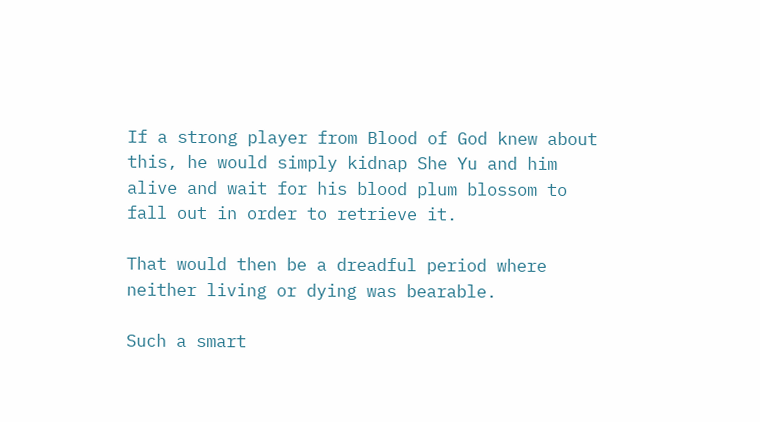If a strong player from Blood of God knew about this, he would simply kidnap She Yu and him alive and wait for his blood plum blossom to fall out in order to retrieve it.

That would then be a dreadful period where neither living or dying was bearable.

Such a smart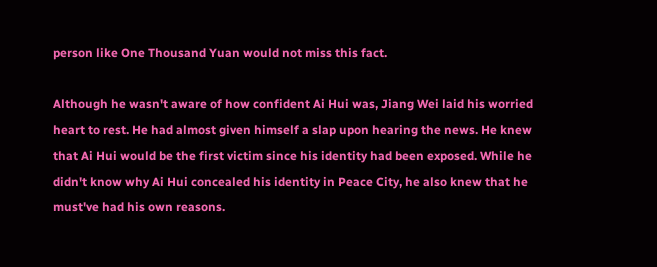person like One Thousand Yuan would not miss this fact.

Although he wasn't aware of how confident Ai Hui was, Jiang Wei laid his worried heart to rest. He had almost given himself a slap upon hearing the news. He knew that Ai Hui would be the first victim since his identity had been exposed. While he didn't know why Ai Hui concealed his identity in Peace City, he also knew that he must've had his own reasons.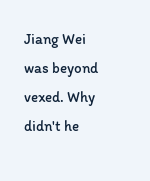Jiang Wei was beyond vexed. Why didn't he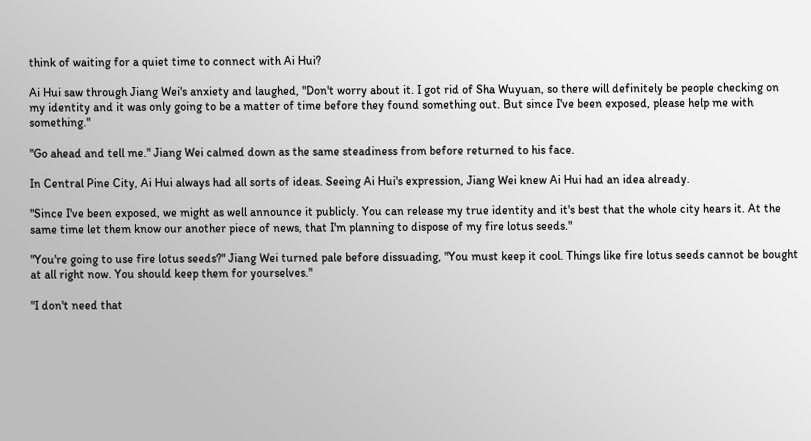think of waiting for a quiet time to connect with Ai Hui?

Ai Hui saw through Jiang Wei's anxiety and laughed, "Don't worry about it. I got rid of Sha Wuyuan, so there will definitely be people checking on my identity and it was only going to be a matter of time before they found something out. But since I've been exposed, please help me with something."

"Go ahead and tell me." Jiang Wei calmed down as the same steadiness from before returned to his face.

In Central Pine City, Ai Hui always had all sorts of ideas. Seeing Ai Hui's expression, Jiang Wei knew Ai Hui had an idea already.

"Since I've been exposed, we might as well announce it publicly. You can release my true identity and it's best that the whole city hears it. At the same time let them know our another piece of news, that I'm planning to dispose of my fire lotus seeds."

"You're going to use fire lotus seeds?" Jiang Wei turned pale before dissuading, "You must keep it cool. Things like fire lotus seeds cannot be bought at all right now. You should keep them for yourselves."

"I don't need that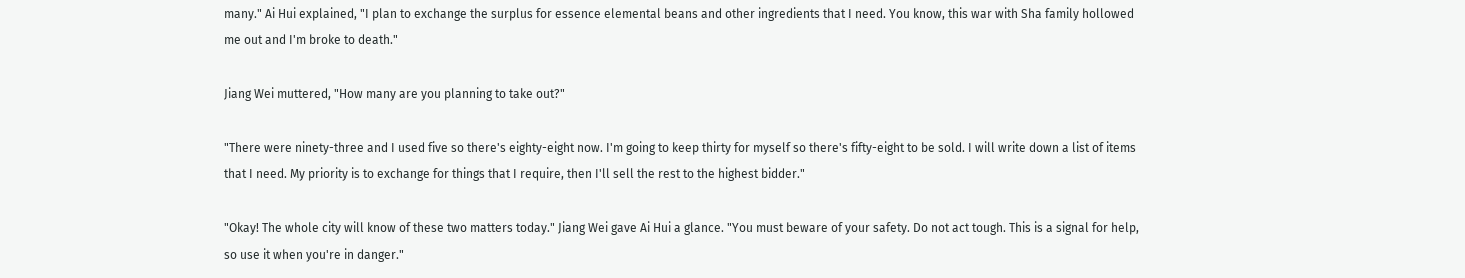many." Ai Hui explained, "I plan to exchange the surplus for essence elemental beans and other ingredients that I need. You know, this war with Sha family hollowed me out and I'm broke to death."

Jiang Wei muttered, "How many are you planning to take out?"

"There were ninety-three and I used five so there's eighty-eight now. I'm going to keep thirty for myself so there's fifty-eight to be sold. I will write down a list of items that I need. My priority is to exchange for things that I require, then I'll sell the rest to the highest bidder."

"Okay! The whole city will know of these two matters today." Jiang Wei gave Ai Hui a glance. "You must beware of your safety. Do not act tough. This is a signal for help, so use it when you're in danger."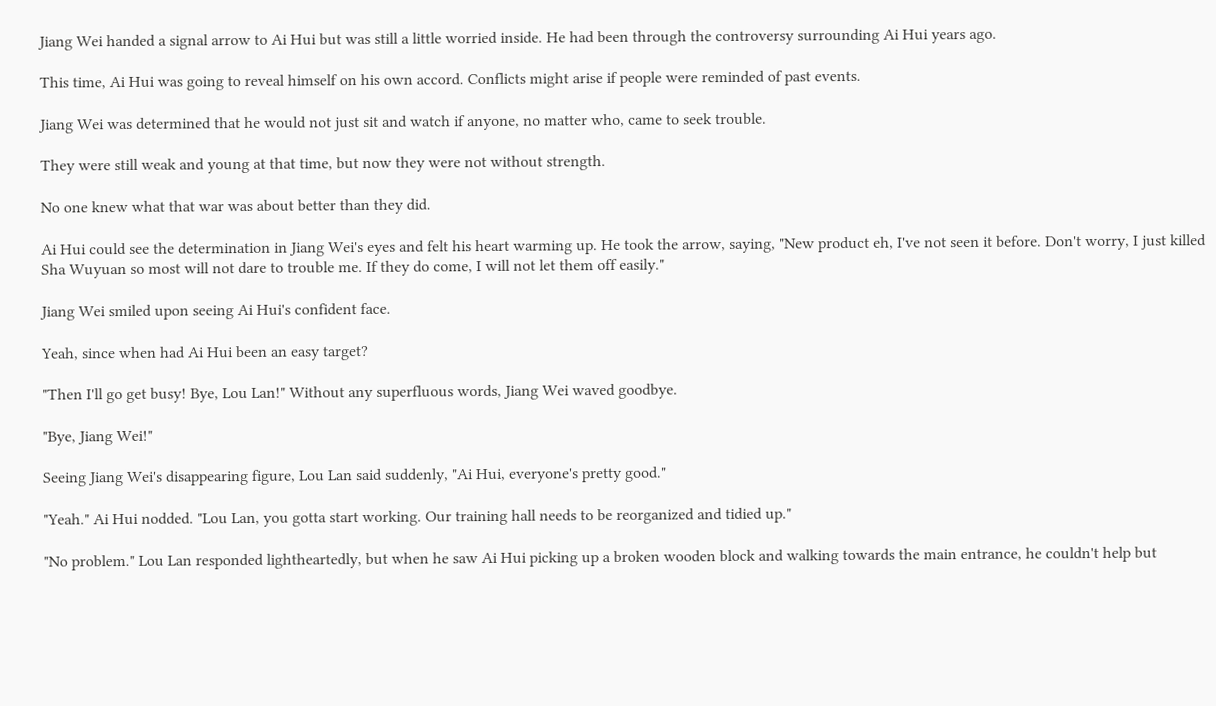Jiang Wei handed a signal arrow to Ai Hui but was still a little worried inside. He had been through the controversy surrounding Ai Hui years ago.

This time, Ai Hui was going to reveal himself on his own accord. Conflicts might arise if people were reminded of past events.

Jiang Wei was determined that he would not just sit and watch if anyone, no matter who, came to seek trouble.

They were still weak and young at that time, but now they were not without strength.

No one knew what that war was about better than they did.

Ai Hui could see the determination in Jiang Wei's eyes and felt his heart warming up. He took the arrow, saying, "New product eh, I've not seen it before. Don't worry, I just killed Sha Wuyuan so most will not dare to trouble me. If they do come, I will not let them off easily."

Jiang Wei smiled upon seeing Ai Hui's confident face.

Yeah, since when had Ai Hui been an easy target?

"Then I'll go get busy! Bye, Lou Lan!" Without any superfluous words, Jiang Wei waved goodbye.

"Bye, Jiang Wei!"

Seeing Jiang Wei's disappearing figure, Lou Lan said suddenly, "Ai Hui, everyone's pretty good."

"Yeah." Ai Hui nodded. "Lou Lan, you gotta start working. Our training hall needs to be reorganized and tidied up."

"No problem." Lou Lan responded lightheartedly, but when he saw Ai Hui picking up a broken wooden block and walking towards the main entrance, he couldn't help but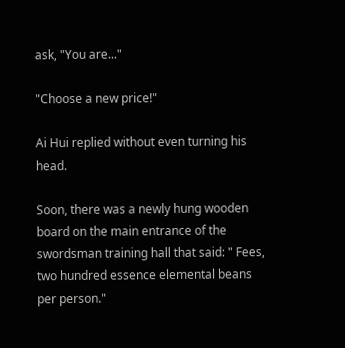ask, "You are..."

"Choose a new price!"

Ai Hui replied without even turning his head.

Soon, there was a newly hung wooden board on the main entrance of the swordsman training hall that said: " Fees, two hundred essence elemental beans per person."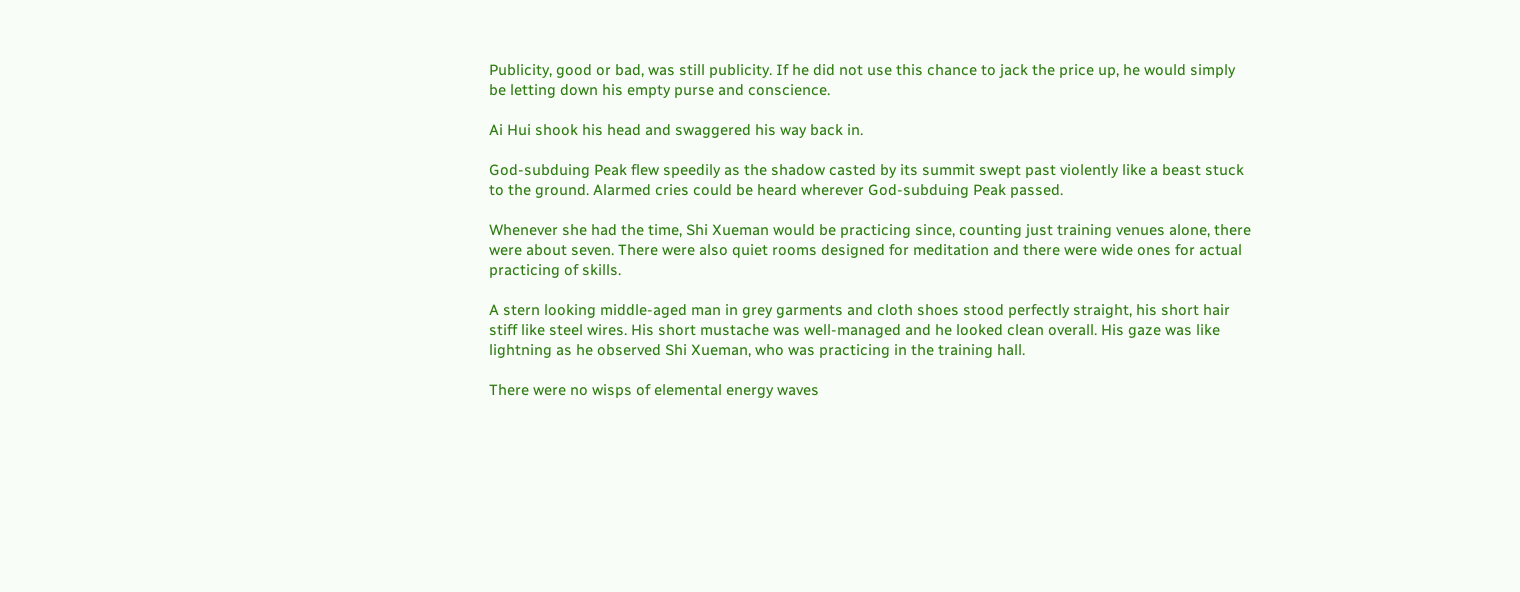Publicity, good or bad, was still publicity. If he did not use this chance to jack the price up, he would simply be letting down his empty purse and conscience.

Ai Hui shook his head and swaggered his way back in.

God-subduing Peak flew speedily as the shadow casted by its summit swept past violently like a beast stuck to the ground. Alarmed cries could be heard wherever God-subduing Peak passed.

Whenever she had the time, Shi Xueman would be practicing since, counting just training venues alone, there were about seven. There were also quiet rooms designed for meditation and there were wide ones for actual practicing of skills.

A stern looking middle-aged man in grey garments and cloth shoes stood perfectly straight, his short hair stiff like steel wires. His short mustache was well-managed and he looked clean overall. His gaze was like lightning as he observed Shi Xueman, who was practicing in the training hall.

There were no wisps of elemental energy waves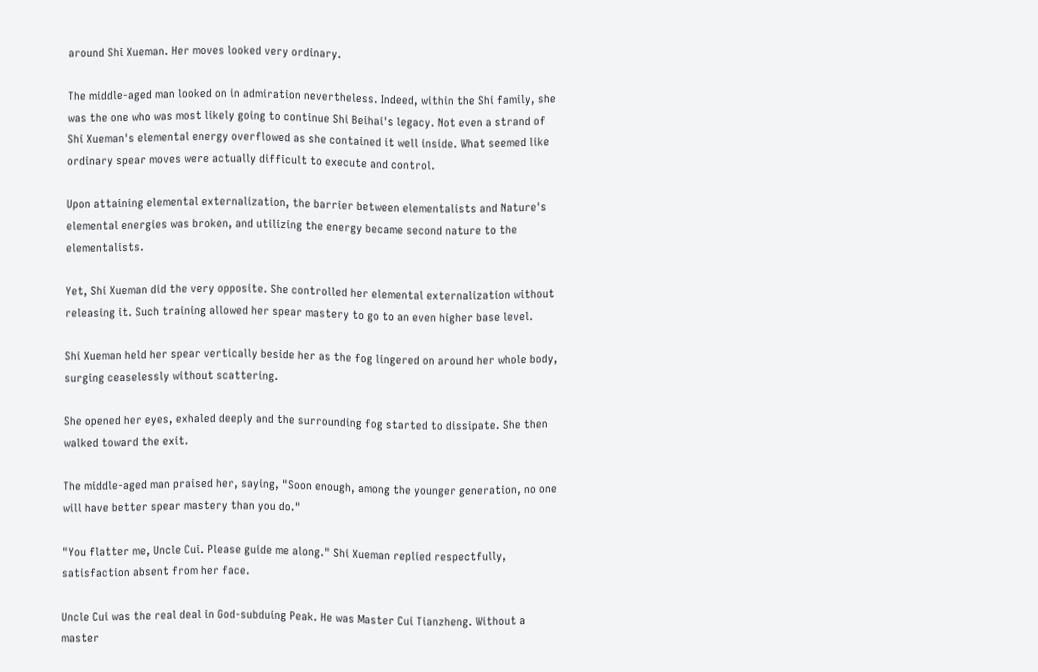around Shi Xueman. Her moves looked very ordinary.

The middle-aged man looked on in admiration nevertheless. Indeed, within the Shi family, she was the one who was most likely going to continue Shi Beihai's legacy. Not even a strand of Shi Xueman's elemental energy overflowed as she contained it well inside. What seemed like ordinary spear moves were actually difficult to execute and control.

Upon attaining elemental externalization, the barrier between elementalists and Nature's elemental energies was broken, and utilizing the energy became second nature to the elementalists.

Yet, Shi Xueman did the very opposite. She controlled her elemental externalization without releasing it. Such training allowed her spear mastery to go to an even higher base level.

Shi Xueman held her spear vertically beside her as the fog lingered on around her whole body, surging ceaselessly without scattering.

She opened her eyes, exhaled deeply and the surrounding fog started to dissipate. She then walked toward the exit.

The middle-aged man praised her, saying, "Soon enough, among the younger generation, no one will have better spear mastery than you do."

"You flatter me, Uncle Cui. Please guide me along." Shi Xueman replied respectfully, satisfaction absent from her face.

Uncle Cui was the real deal in God-subduing Peak. He was Master Cui Tianzheng. Without a master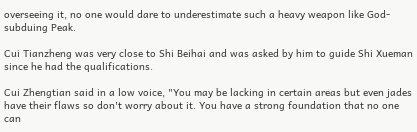overseeing it, no one would dare to underestimate such a heavy weapon like God-subduing Peak.

Cui Tianzheng was very close to Shi Beihai and was asked by him to guide Shi Xueman since he had the qualifications.

Cui Zhengtian said in a low voice, "You may be lacking in certain areas but even jades have their flaws so don't worry about it. You have a strong foundation that no one can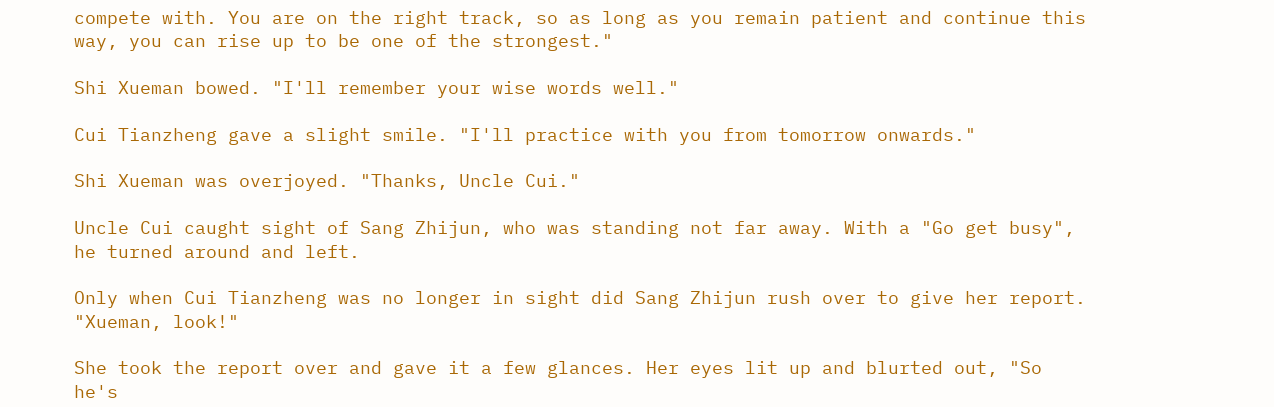compete with. You are on the right track, so as long as you remain patient and continue this way, you can rise up to be one of the strongest."

Shi Xueman bowed. "I'll remember your wise words well."

Cui Tianzheng gave a slight smile. "I'll practice with you from tomorrow onwards."

Shi Xueman was overjoyed. "Thanks, Uncle Cui."

Uncle Cui caught sight of Sang Zhijun, who was standing not far away. With a "Go get busy", he turned around and left.

Only when Cui Tianzheng was no longer in sight did Sang Zhijun rush over to give her report. "Xueman, look!"

She took the report over and gave it a few glances. Her eyes lit up and blurted out, "So he's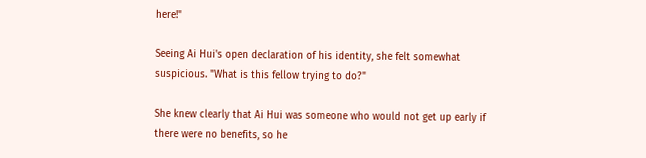here!"

Seeing Ai Hui's open declaration of his identity, she felt somewhat suspicious. "What is this fellow trying to do?"

She knew clearly that Ai Hui was someone who would not get up early if there were no benefits, so he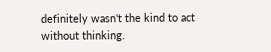definitely wasn't the kind to act without thinking.